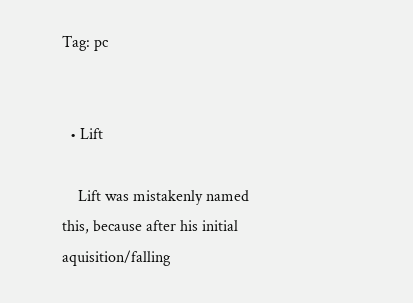Tag: pc


  • Lift

    Lift was mistakenly named this, because after his initial aquisition/falling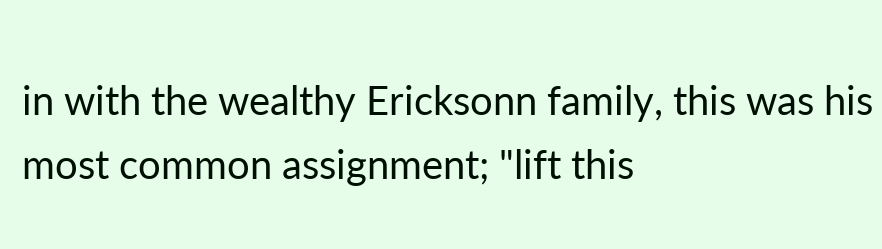in with the wealthy Ericksonn family, this was his most common assignment; "lift this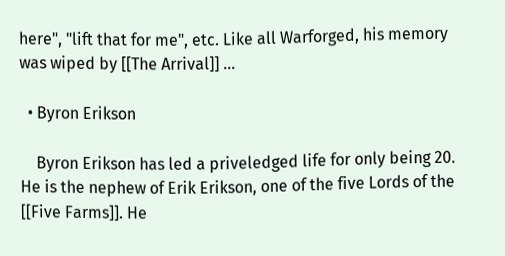here", "lift that for me", etc. Like all Warforged, his memory was wiped by [[The Arrival]] …

  • Byron Erikson

    Byron Erikson has led a priveledged life for only being 20. He is the nephew of Erik Erikson, one of the five Lords of the [[Five Farms]]. He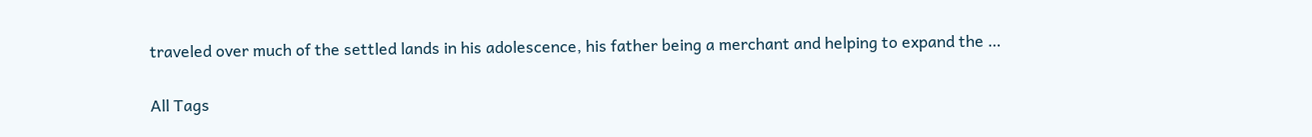traveled over much of the settled lands in his adolescence, his father being a merchant and helping to expand the …

All Tags